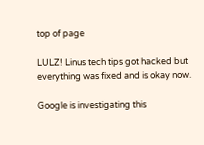top of page

LULZ! Linus tech tips got hacked but everything was fixed and is okay now.

Google is investigating this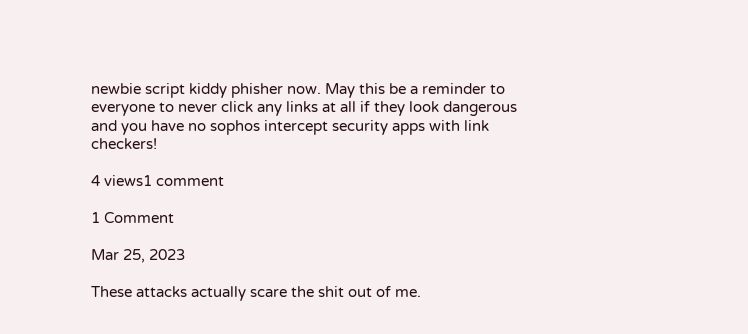newbie script kiddy phisher now. May this be a reminder to everyone to never click any links at all if they look dangerous and you have no sophos intercept security apps with link checkers!

4 views1 comment

1 Comment

Mar 25, 2023

These attacks actually scare the shit out of me.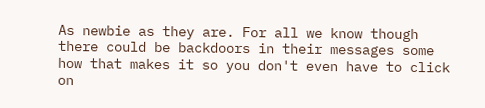As newbie as they are. For all we know though there could be backdoors in their messages some how that makes it so you don't even have to click on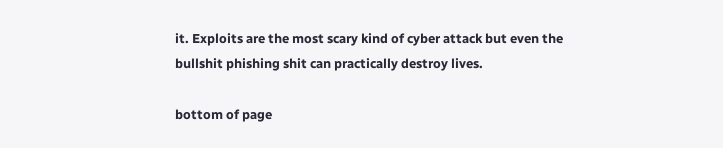it. Exploits are the most scary kind of cyber attack but even the bullshit phishing shit can practically destroy lives.

bottom of page